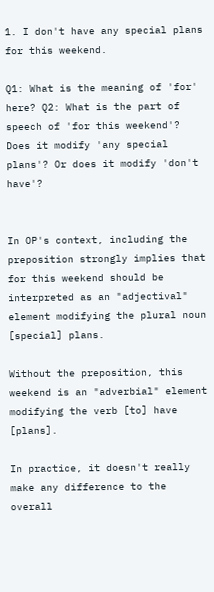1. I don't have any special plans for this weekend.

Q1: What is the meaning of 'for' here? Q2: What is the part of speech of 'for this weekend'? Does it modify 'any special plans'? Or does it modify 'don't have'?


In OP's context, including the preposition strongly implies that for this weekend should be interpreted as an "adjectival" element modifying the plural noun [special] plans.

Without the preposition, this weekend is an "adverbial" element modifying the verb [to] have [plans].

In practice, it doesn't really make any difference to the overall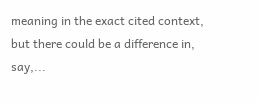meaning in the exact cited context, but there could be a difference in, say,...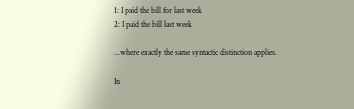1: I paid the bill for last week
2: I paid the bill last week

...where exactly the same syntactic distinction applies.

In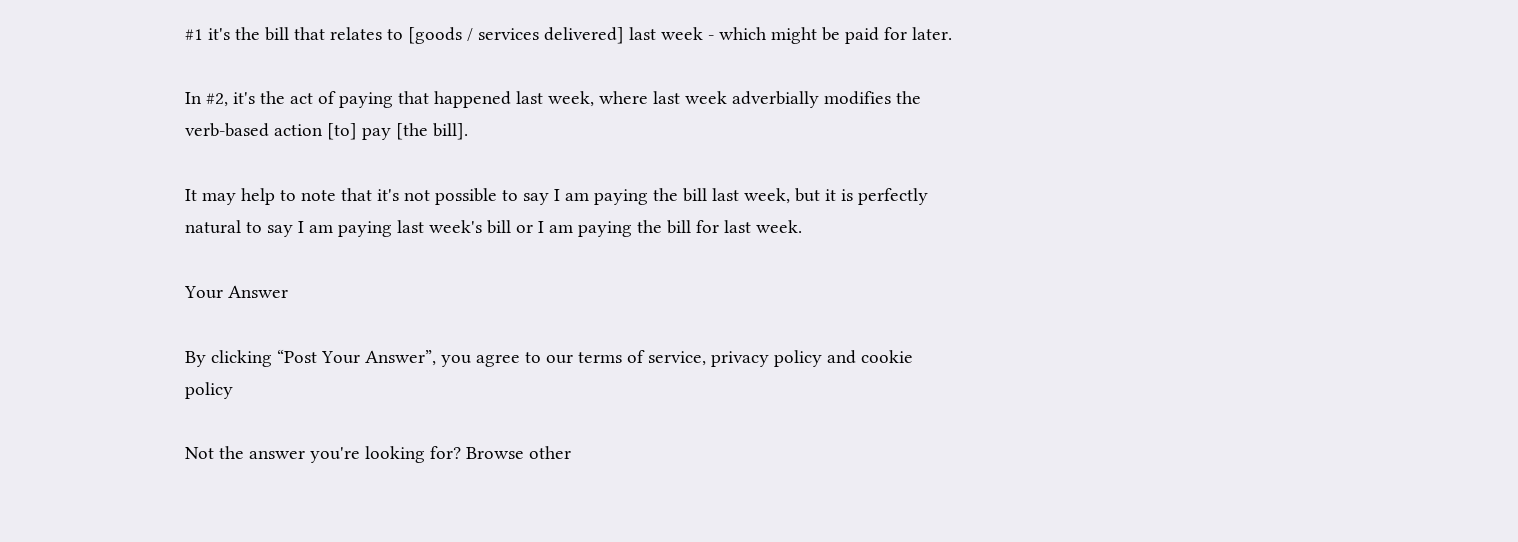#1 it's the bill that relates to [goods / services delivered] last week - which might be paid for later.

In #2, it's the act of paying that happened last week, where last week adverbially modifies the verb-based action [to] pay [the bill].

It may help to note that it's not possible to say I am paying the bill last week, but it is perfectly natural to say I am paying last week's bill or I am paying the bill for last week.

Your Answer

By clicking “Post Your Answer”, you agree to our terms of service, privacy policy and cookie policy

Not the answer you're looking for? Browse other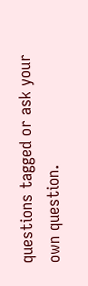questions tagged or ask your own question.